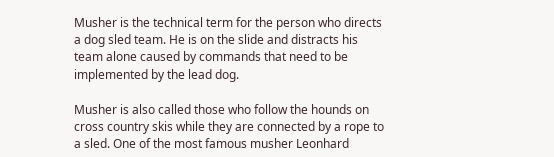Musher is the technical term for the person who directs a dog sled team. He is on the slide and distracts his team alone caused by commands that need to be implemented by the lead dog.

Musher is also called those who follow the hounds on cross country skis while they are connected by a rope to a sled. One of the most famous musher Leonhard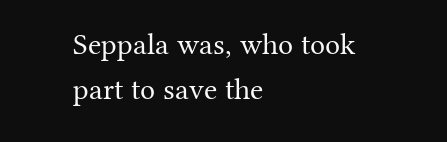Seppala was, who took part to save the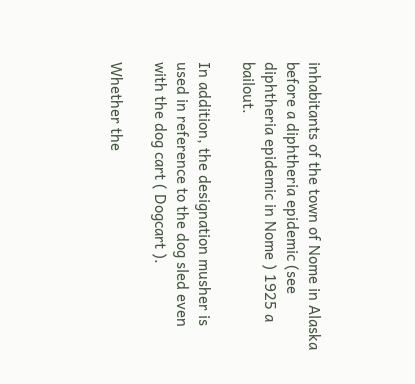inhabitants of the town of Nome in Alaska before a diphtheria epidemic (see diphtheria epidemic in Nome ) 1925 a bailout.

In addition, the designation musher is used in reference to the dog sled even with the dog cart ( Dogcart ).

Whether the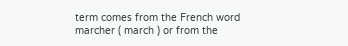term comes from the French word marcher ( march ) or from the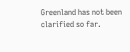Greenland has not been clarified so far.